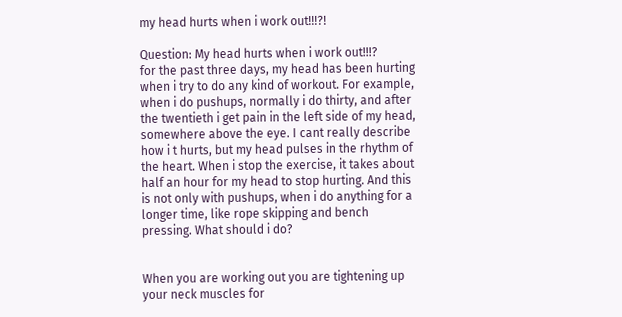my head hurts when i work out!!!?!

Question: My head hurts when i work out!!!?
for the past three days, my head has been hurting when i try to do any kind of workout. For example, when i do pushups, normally i do thirty, and after the twentieth i get pain in the left side of my head, somewhere above the eye. I cant really describe how i t hurts, but my head pulses in the rhythm of the heart. When i stop the exercise, it takes about half an hour for my head to stop hurting. And this is not only with pushups, when i do anything for a longer time, like rope skipping and bench pressing. What should i do?


When you are working out you are tightening up your neck muscles for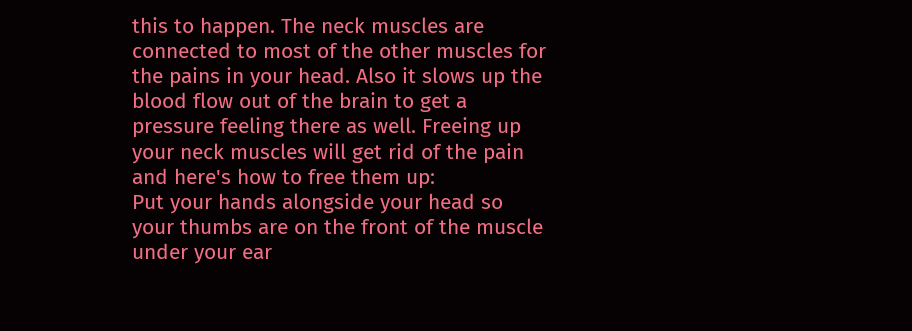this to happen. The neck muscles are connected to most of the other muscles for the pains in your head. Also it slows up the blood flow out of the brain to get a pressure feeling there as well. Freeing up your neck muscles will get rid of the pain and here's how to free them up:
Put your hands alongside your head so your thumbs are on the front of the muscle under your ear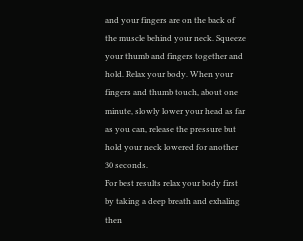and your fingers are on the back of the muscle behind your neck. Squeeze your thumb and fingers together and hold. Relax your body. When your fingers and thumb touch, about one minute, slowly lower your head as far as you can, release the pressure but hold your neck lowered for another 30 seconds.
For best results relax your body first by taking a deep breath and exhaling then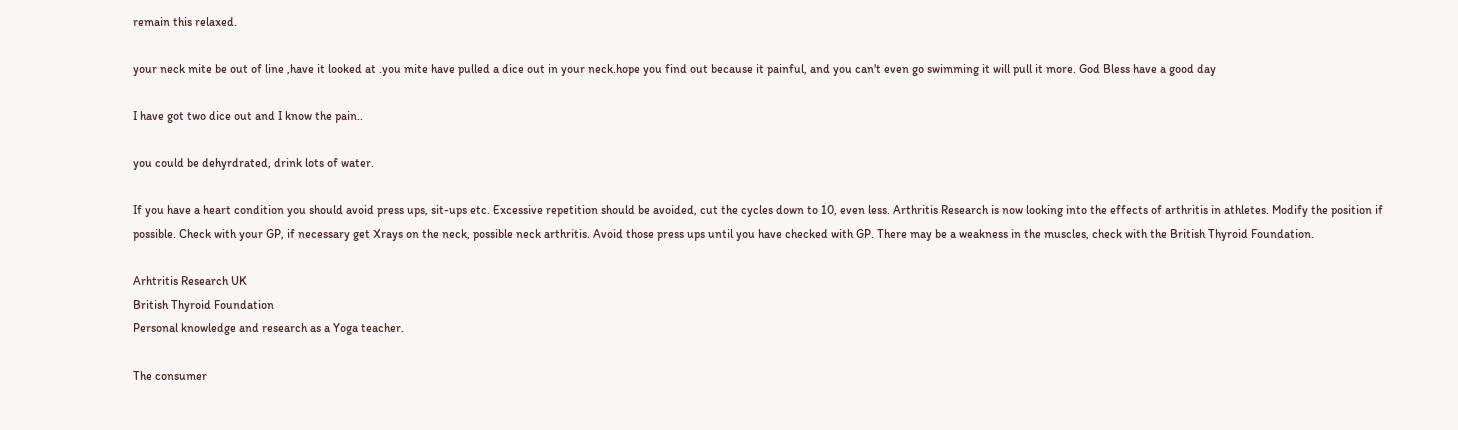remain this relaxed.

your neck mite be out of line ,have it looked at .you mite have pulled a dice out in your neck.hope you find out because it painful, and you can't even go swimming it will pull it more. God Bless have a good day

I have got two dice out and I know the pain..

you could be dehyrdrated, drink lots of water.

If you have a heart condition you should avoid press ups, sit-ups etc. Excessive repetition should be avoided, cut the cycles down to 10, even less. Arthritis Research is now looking into the effects of arthritis in athletes. Modify the position if possible. Check with your GP, if necessary get Xrays on the neck, possible neck arthritis. Avoid those press ups until you have checked with GP. There may be a weakness in the muscles, check with the British Thyroid Foundation.

Arhtritis Research UK
British Thyroid Foundation
Personal knowledge and research as a Yoga teacher.

The consumer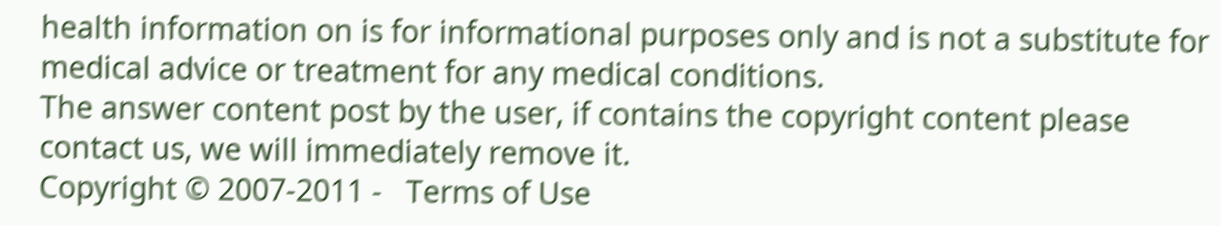health information on is for informational purposes only and is not a substitute for medical advice or treatment for any medical conditions.
The answer content post by the user, if contains the copyright content please contact us, we will immediately remove it.
Copyright © 2007-2011 -   Terms of Use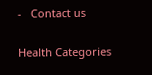-   Contact us

Health Categories